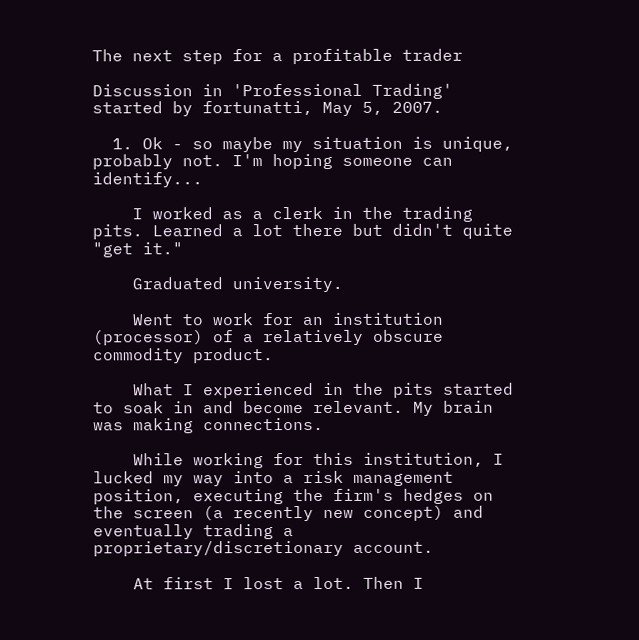The next step for a profitable trader

Discussion in 'Professional Trading' started by fortunatti, May 5, 2007.

  1. Ok - so maybe my situation is unique, probably not. I'm hoping someone can identify...

    I worked as a clerk in the trading pits. Learned a lot there but didn't quite "get it."

    Graduated university.

    Went to work for an institution (processor) of a relatively obscure commodity product.

    What I experienced in the pits started to soak in and become relevant. My brain was making connections.

    While working for this institution, I lucked my way into a risk management position, executing the firm's hedges on the screen (a recently new concept) and eventually trading a proprietary/discretionary account.

    At first I lost a lot. Then I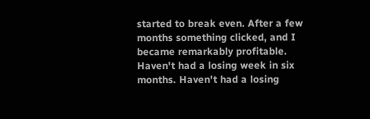started to break even. After a few months something clicked, and I became remarkably profitable. Haven't had a losing week in six months. Haven't had a losing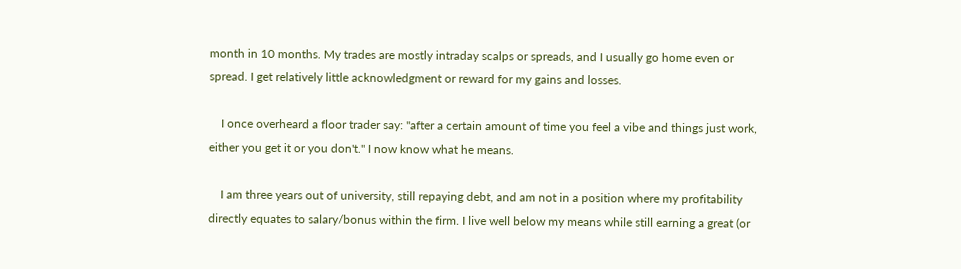month in 10 months. My trades are mostly intraday scalps or spreads, and I usually go home even or spread. I get relatively little acknowledgment or reward for my gains and losses.

    I once overheard a floor trader say: "after a certain amount of time you feel a vibe and things just work, either you get it or you don't." I now know what he means.

    I am three years out of university, still repaying debt, and am not in a position where my profitability directly equates to salary/bonus within the firm. I live well below my means while still earning a great (or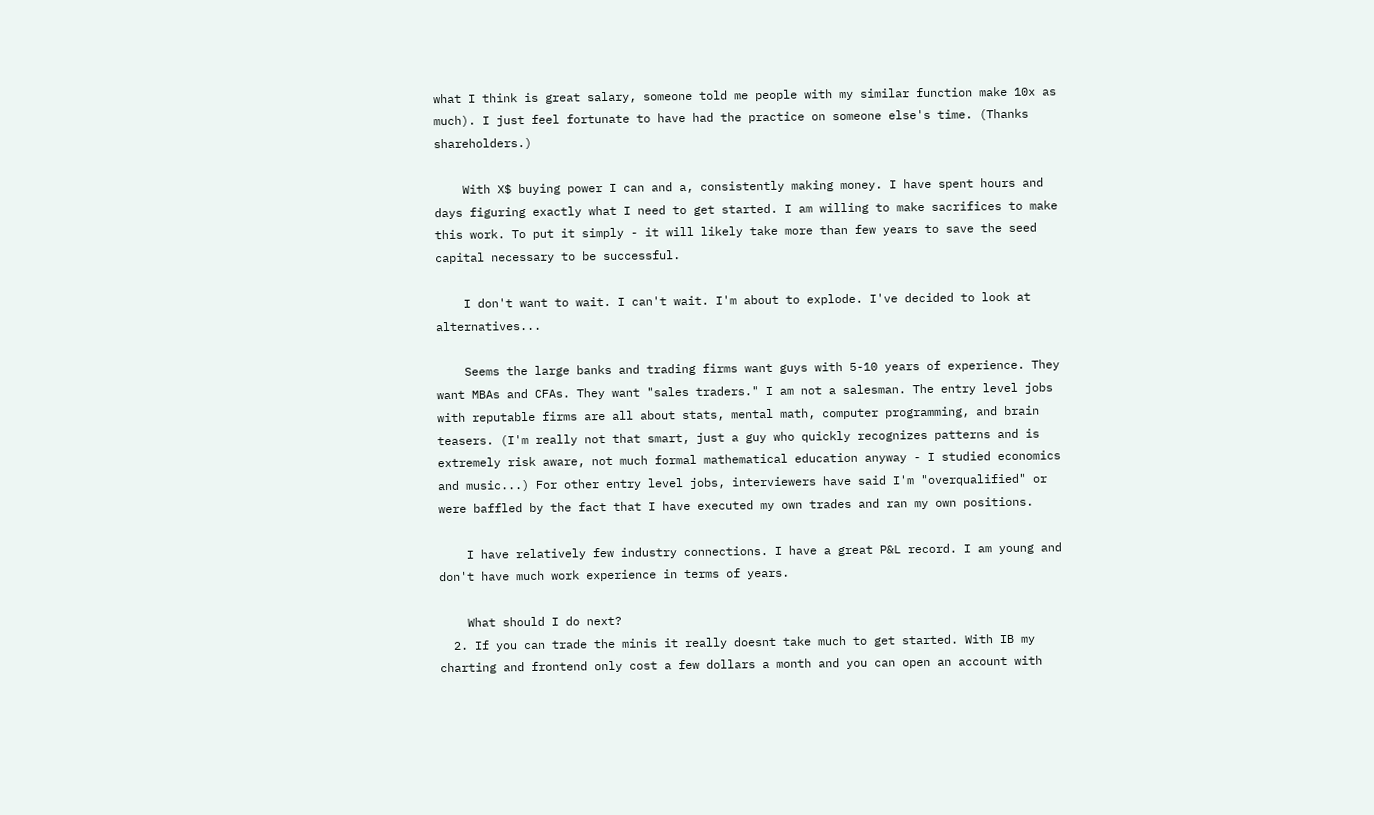what I think is great salary, someone told me people with my similar function make 10x as much). I just feel fortunate to have had the practice on someone else's time. (Thanks shareholders.)

    With X$ buying power I can and a, consistently making money. I have spent hours and days figuring exactly what I need to get started. I am willing to make sacrifices to make this work. To put it simply - it will likely take more than few years to save the seed capital necessary to be successful.

    I don't want to wait. I can't wait. I'm about to explode. I've decided to look at alternatives...

    Seems the large banks and trading firms want guys with 5-10 years of experience. They want MBAs and CFAs. They want "sales traders." I am not a salesman. The entry level jobs with reputable firms are all about stats, mental math, computer programming, and brain teasers. (I'm really not that smart, just a guy who quickly recognizes patterns and is extremely risk aware, not much formal mathematical education anyway - I studied economics and music...) For other entry level jobs, interviewers have said I'm "overqualified" or were baffled by the fact that I have executed my own trades and ran my own positions.

    I have relatively few industry connections. I have a great P&L record. I am young and don't have much work experience in terms of years.

    What should I do next?
  2. If you can trade the minis it really doesnt take much to get started. With IB my charting and frontend only cost a few dollars a month and you can open an account with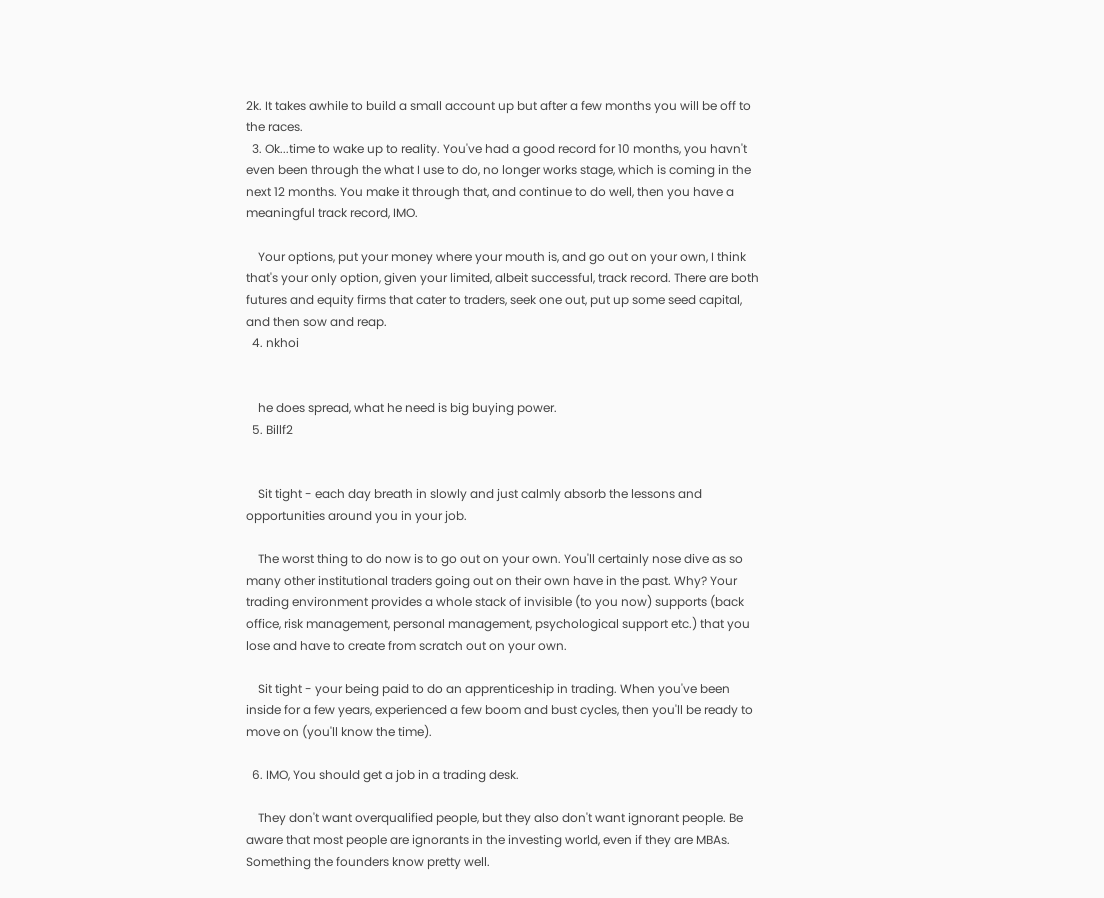2k. It takes awhile to build a small account up but after a few months you will be off to the races.
  3. Ok...time to wake up to reality. You've had a good record for 10 months, you havn't even been through the what I use to do, no longer works stage, which is coming in the next 12 months. You make it through that, and continue to do well, then you have a meaningful track record, IMO.

    Your options, put your money where your mouth is, and go out on your own, I think that's your only option, given your limited, albeit successful, track record. There are both futures and equity firms that cater to traders, seek one out, put up some seed capital, and then sow and reap.
  4. nkhoi


    he does spread, what he need is big buying power.
  5. Billf2


    Sit tight - each day breath in slowly and just calmly absorb the lessons and opportunities around you in your job.

    The worst thing to do now is to go out on your own. You'll certainly nose dive as so many other institutional traders going out on their own have in the past. Why? Your trading environment provides a whole stack of invisible (to you now) supports (back office, risk management, personal management, psychological support etc.) that you lose and have to create from scratch out on your own.

    Sit tight - your being paid to do an apprenticeship in trading. When you've been inside for a few years, experienced a few boom and bust cycles, then you'll be ready to move on (you'll know the time).

  6. IMO, You should get a job in a trading desk.

    They don't want overqualified people, but they also don't want ignorant people. Be aware that most people are ignorants in the investing world, even if they are MBAs. Something the founders know pretty well.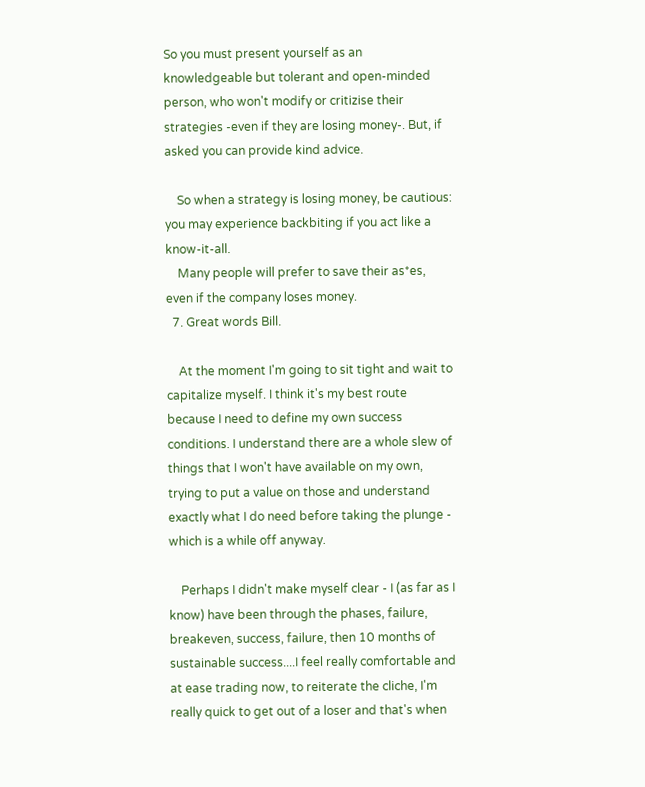So you must present yourself as an knowledgeable but tolerant and open-minded person, who won't modify or critizise their strategies -even if they are losing money-. But, if asked you can provide kind advice.

    So when a strategy is losing money, be cautious: you may experience backbiting if you act like a know-it-all.
    Many people will prefer to save their as*es, even if the company loses money.
  7. Great words Bill.

    At the moment I'm going to sit tight and wait to capitalize myself. I think it's my best route because I need to define my own success conditions. I understand there are a whole slew of things that I won't have available on my own, trying to put a value on those and understand exactly what I do need before taking the plunge - which is a while off anyway.

    Perhaps I didn't make myself clear - I (as far as I know) have been through the phases, failure, breakeven, success, failure, then 10 months of sustainable success....I feel really comfortable and at ease trading now, to reiterate the cliche, I'm really quick to get out of a loser and that's when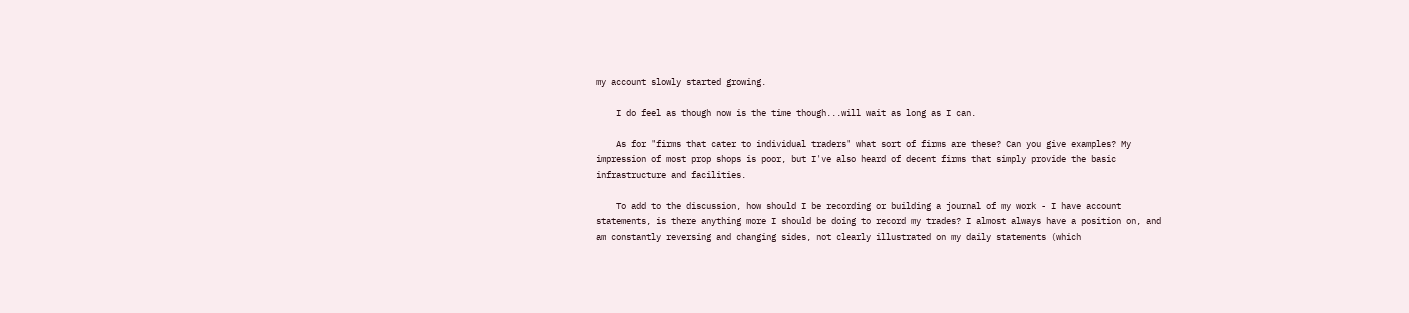my account slowly started growing.

    I do feel as though now is the time though...will wait as long as I can.

    As for "firms that cater to individual traders" what sort of firms are these? Can you give examples? My impression of most prop shops is poor, but I've also heard of decent firms that simply provide the basic infrastructure and facilities.

    To add to the discussion, how should I be recording or building a journal of my work - I have account statements, is there anything more I should be doing to record my trades? I almost always have a position on, and am constantly reversing and changing sides, not clearly illustrated on my daily statements (which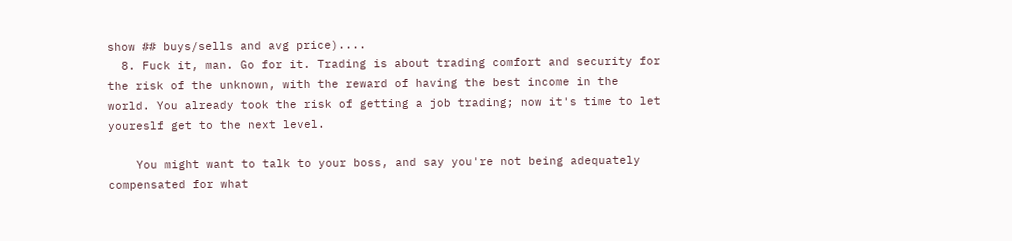show ## buys/sells and avg price)....
  8. Fuck it, man. Go for it. Trading is about trading comfort and security for the risk of the unknown, with the reward of having the best income in the world. You already took the risk of getting a job trading; now it's time to let youreslf get to the next level.

    You might want to talk to your boss, and say you're not being adequately compensated for what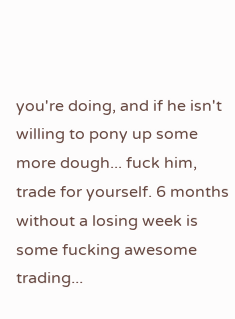you're doing, and if he isn't willing to pony up some more dough... fuck him, trade for yourself. 6 months without a losing week is some fucking awesome trading...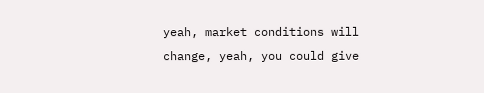yeah, market conditions will change, yeah, you could give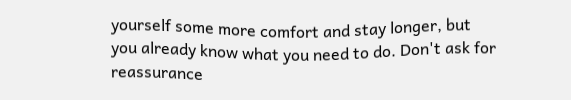yourself some more comfort and stay longer, but you already know what you need to do. Don't ask for reassurance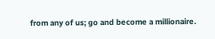from any of us; go and become a millionaire.